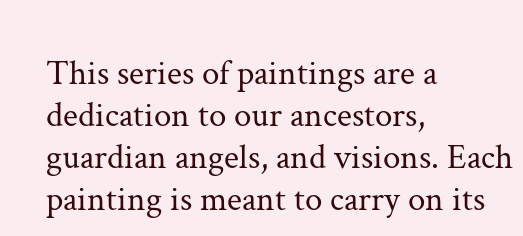This series of paintings are a dedication to our ancestors, guardian angels, and visions. Each painting is meant to carry on its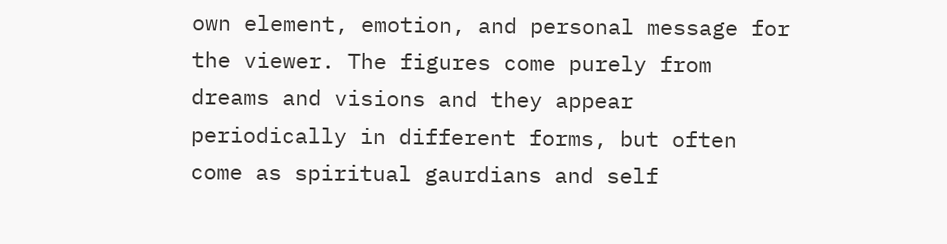own element, emotion, and personal message for the viewer. The figures come purely from dreams and visions and they appear periodically in different forms, but often come as spiritual gaurdians and self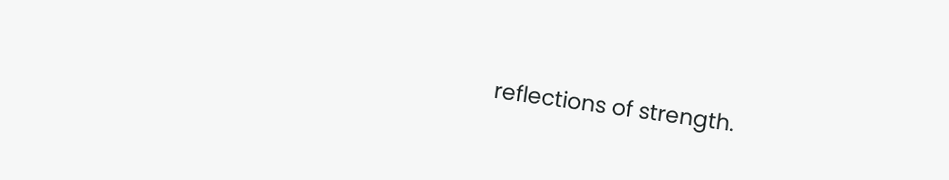reflections of strength.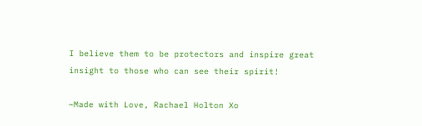I believe them to be protectors and inspire great insight to those who can see their spirit!

~Made with Love, Rachael Holton Xo